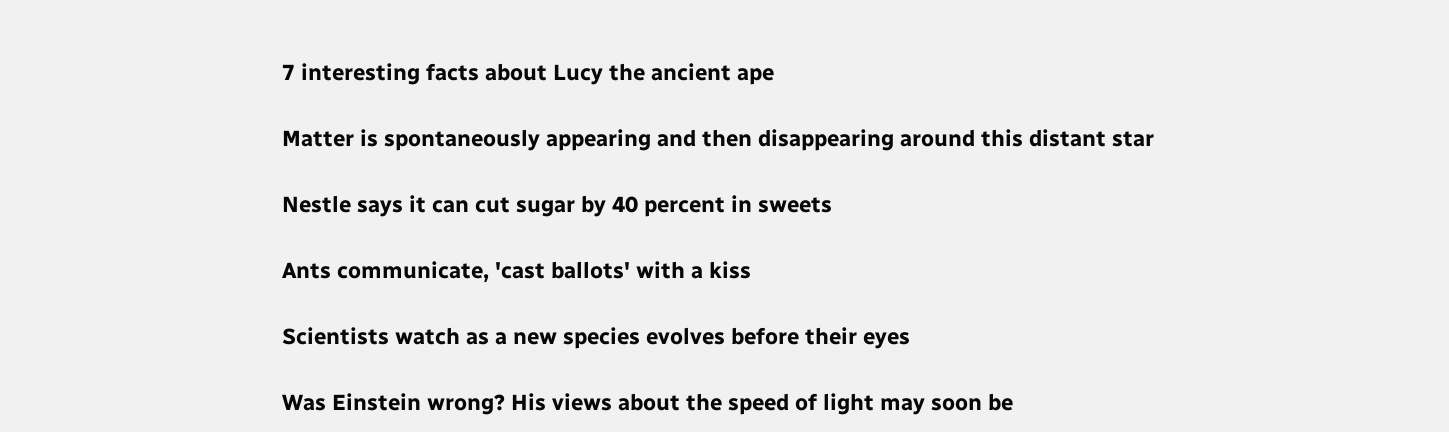7 interesting facts about Lucy the ancient ape

Matter is spontaneously appearing and then disappearing around this distant star

Nestle says it can cut sugar by 40 percent in sweets

Ants communicate, 'cast ballots' with a kiss

Scientists watch as a new species evolves before their eyes

Was Einstein wrong? His views about the speed of light may soon be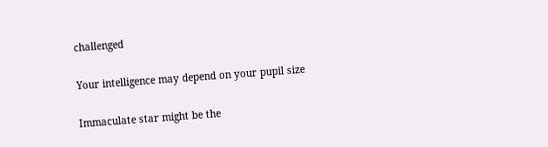challenged

Your intelligence may depend on your pupil size

Immaculate star might be the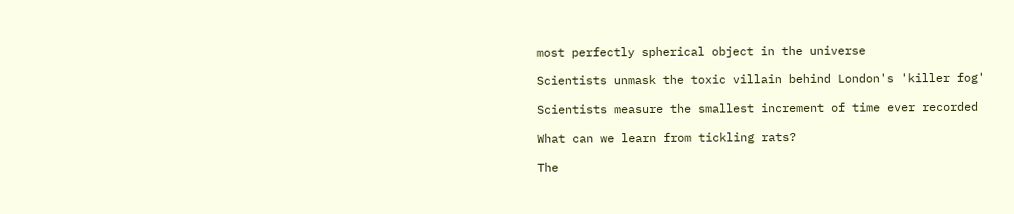most perfectly spherical object in the universe

Scientists unmask the toxic villain behind London's 'killer fog'

Scientists measure the smallest increment of time ever recorded

What can we learn from tickling rats?

The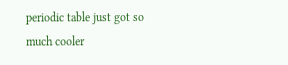periodic table just got so much cooler